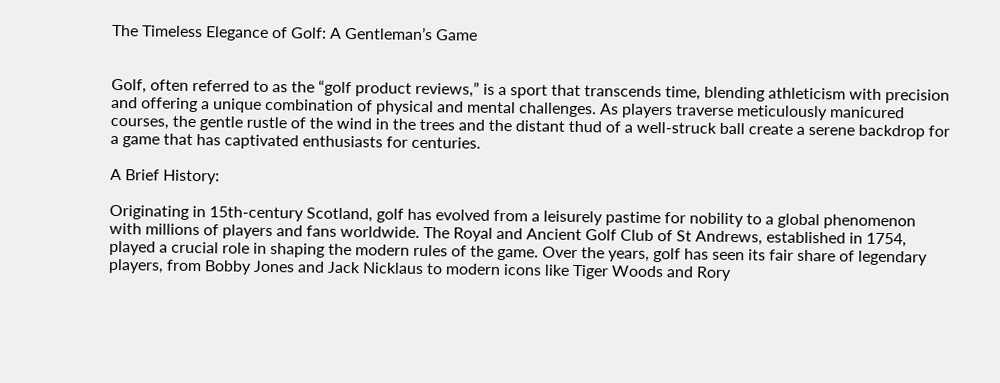The Timeless Elegance of Golf: A Gentleman’s Game


Golf, often referred to as the “golf product reviews,” is a sport that transcends time, blending athleticism with precision and offering a unique combination of physical and mental challenges. As players traverse meticulously manicured courses, the gentle rustle of the wind in the trees and the distant thud of a well-struck ball create a serene backdrop for a game that has captivated enthusiasts for centuries.

A Brief History:

Originating in 15th-century Scotland, golf has evolved from a leisurely pastime for nobility to a global phenomenon with millions of players and fans worldwide. The Royal and Ancient Golf Club of St Andrews, established in 1754, played a crucial role in shaping the modern rules of the game. Over the years, golf has seen its fair share of legendary players, from Bobby Jones and Jack Nicklaus to modern icons like Tiger Woods and Rory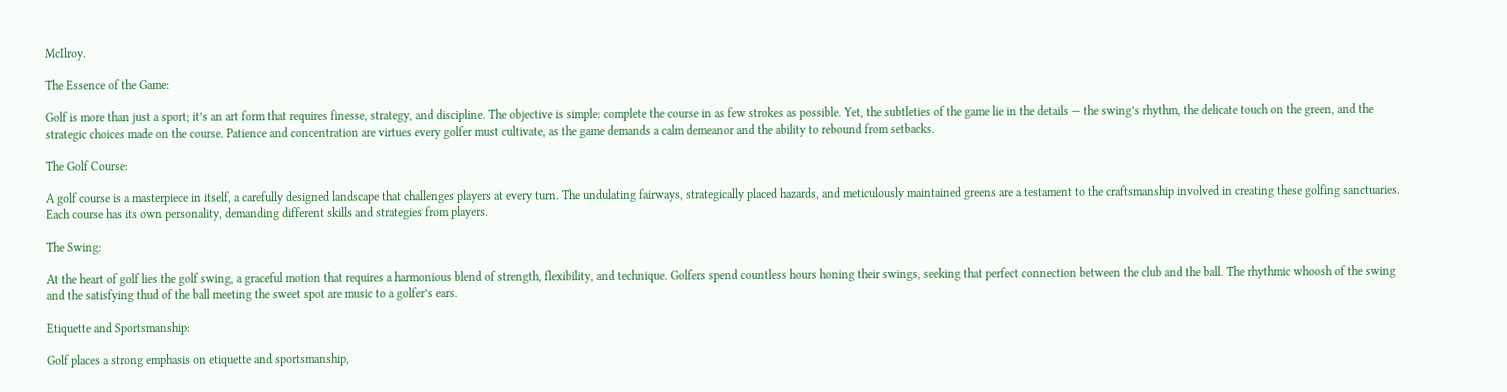McIlroy.

The Essence of the Game:

Golf is more than just a sport; it’s an art form that requires finesse, strategy, and discipline. The objective is simple: complete the course in as few strokes as possible. Yet, the subtleties of the game lie in the details — the swing’s rhythm, the delicate touch on the green, and the strategic choices made on the course. Patience and concentration are virtues every golfer must cultivate, as the game demands a calm demeanor and the ability to rebound from setbacks.

The Golf Course:

A golf course is a masterpiece in itself, a carefully designed landscape that challenges players at every turn. The undulating fairways, strategically placed hazards, and meticulously maintained greens are a testament to the craftsmanship involved in creating these golfing sanctuaries. Each course has its own personality, demanding different skills and strategies from players.

The Swing:

At the heart of golf lies the golf swing, a graceful motion that requires a harmonious blend of strength, flexibility, and technique. Golfers spend countless hours honing their swings, seeking that perfect connection between the club and the ball. The rhythmic whoosh of the swing and the satisfying thud of the ball meeting the sweet spot are music to a golfer’s ears.

Etiquette and Sportsmanship:

Golf places a strong emphasis on etiquette and sportsmanship,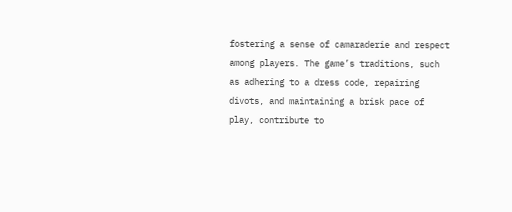fostering a sense of camaraderie and respect among players. The game’s traditions, such as adhering to a dress code, repairing divots, and maintaining a brisk pace of play, contribute to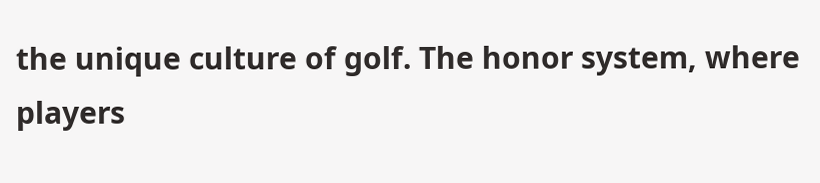the unique culture of golf. The honor system, where players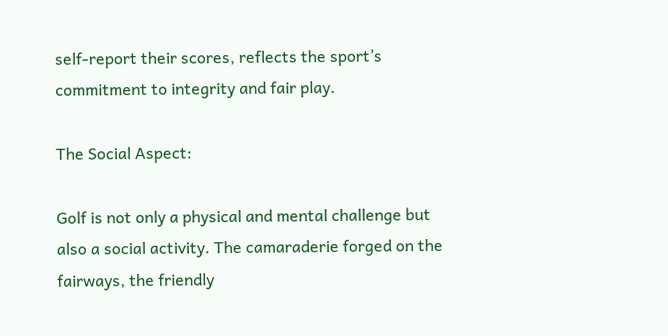self-report their scores, reflects the sport’s commitment to integrity and fair play.

The Social Aspect:

Golf is not only a physical and mental challenge but also a social activity. The camaraderie forged on the fairways, the friendly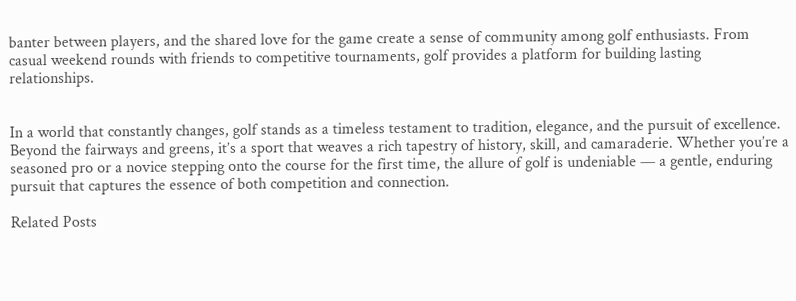banter between players, and the shared love for the game create a sense of community among golf enthusiasts. From casual weekend rounds with friends to competitive tournaments, golf provides a platform for building lasting relationships.


In a world that constantly changes, golf stands as a timeless testament to tradition, elegance, and the pursuit of excellence. Beyond the fairways and greens, it’s a sport that weaves a rich tapestry of history, skill, and camaraderie. Whether you’re a seasoned pro or a novice stepping onto the course for the first time, the allure of golf is undeniable — a gentle, enduring pursuit that captures the essence of both competition and connection.

Related Posts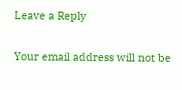Leave a Reply

Your email address will not be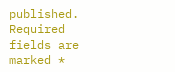published. Required fields are marked *